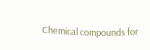Chemical compounds for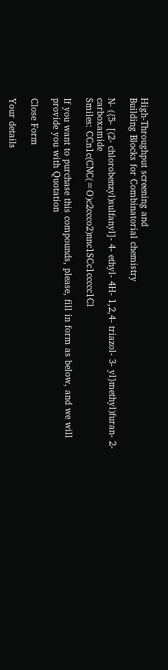High-Throughput screening and
Building Blocks for Combinatorial chemistry

N- ({5- [(2- chlorobenzyl)sulfanyl]- 4- ethyl- 4H- 1,2,4- triazol- 3- yl}methyl)furan- 2- carboxamide
Smiles: CCn1c(CNC(=O)c2ccco2)nnc1SCc1ccccc1Cl

If you want to purchase this compounds, please, fill in form as below, and we will provide you with Quotation

Close Form

Your details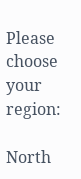Please choose your region:

North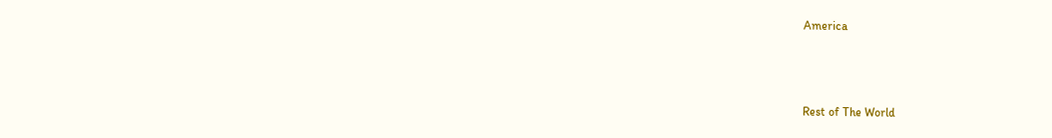America



Rest of The World